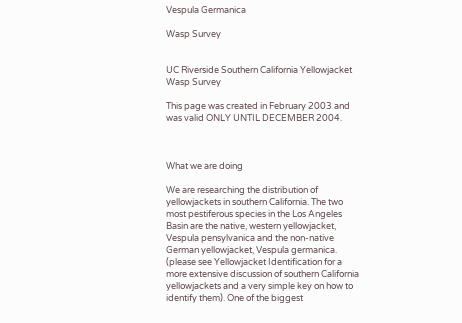Vespula Germanica

Wasp Survey


UC Riverside Southern California Yellowjacket Wasp Survey

This page was created in February 2003 and was valid ONLY UNTIL DECEMBER 2004.



What we are doing

We are researching the distribution of yellowjackets in southern California. The two most pestiferous species in the Los Angeles Basin are the native, western yellowjacket, Vespula pensylvanica and the non-native German yellowjacket, Vespula germanica. (please see Yellowjacket Identification for a more extensive discussion of southern California yellowjackets and a very simple key on how to identify them). One of the biggest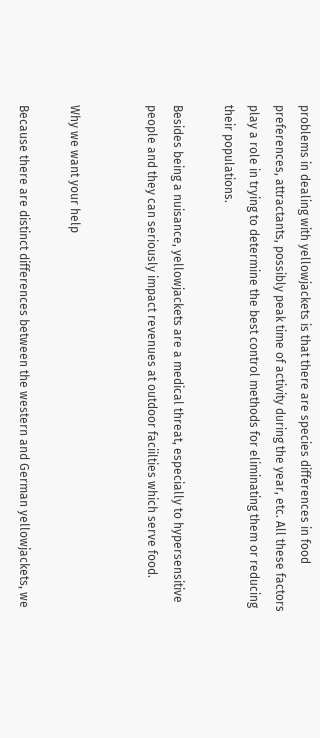problems in dealing with yellowjackets is that there are species differences in food preferences, attractants, possibly peak time of activity during the year, etc. All these factors play a role in trying to determine the best control methods for eliminating them or reducing their populations.

Besides being a nuisance, yellowjackets are a medical threat, especially to hypersensitive people and they can seriously impact revenues at outdoor faciilties which serve food.


Why we want your help

Because there are distinct differences between the western and German yellowjackets, we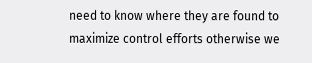need to know where they are found to maximize control efforts otherwise we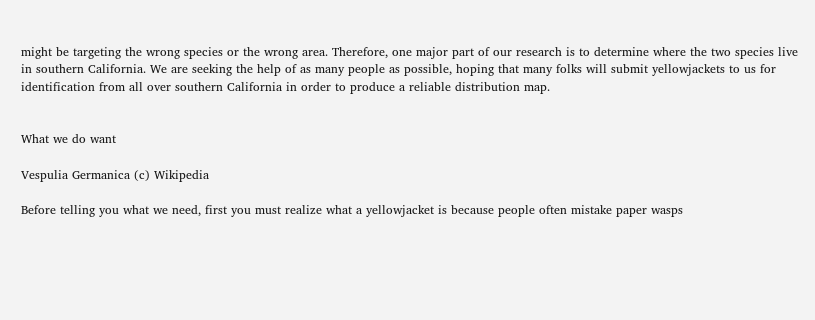might be targeting the wrong species or the wrong area. Therefore, one major part of our research is to determine where the two species live in southern California. We are seeking the help of as many people as possible, hoping that many folks will submit yellowjackets to us for identification from all over southern California in order to produce a reliable distribution map.


What we do want

Vespulia Germanica (c) Wikipedia

Before telling you what we need, first you must realize what a yellowjacket is because people often mistake paper wasps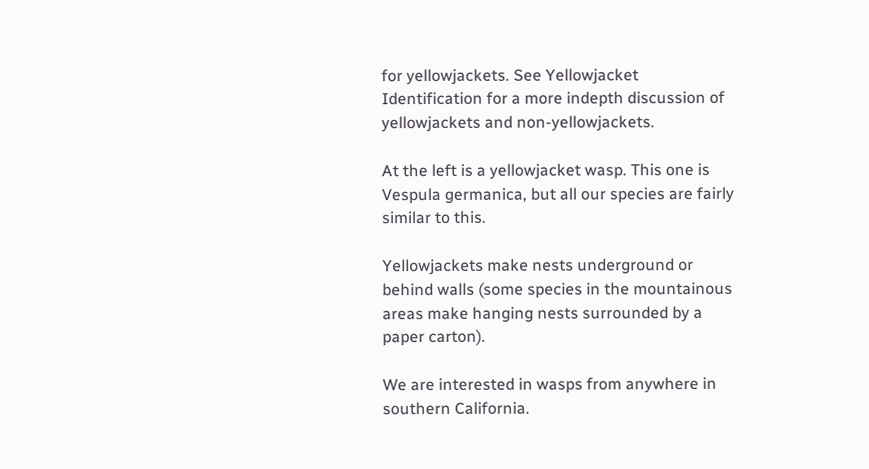for yellowjackets. See Yellowjacket Identification for a more indepth discussion of yellowjackets and non-yellowjackets.

At the left is a yellowjacket wasp. This one is Vespula germanica, but all our species are fairly similar to this.

Yellowjackets make nests underground or behind walls (some species in the mountainous areas make hanging nests surrounded by a paper carton).

We are interested in wasps from anywhere in southern California.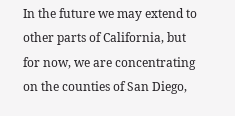In the future we may extend to other parts of California, but for now, we are concentrating on the counties of San Diego,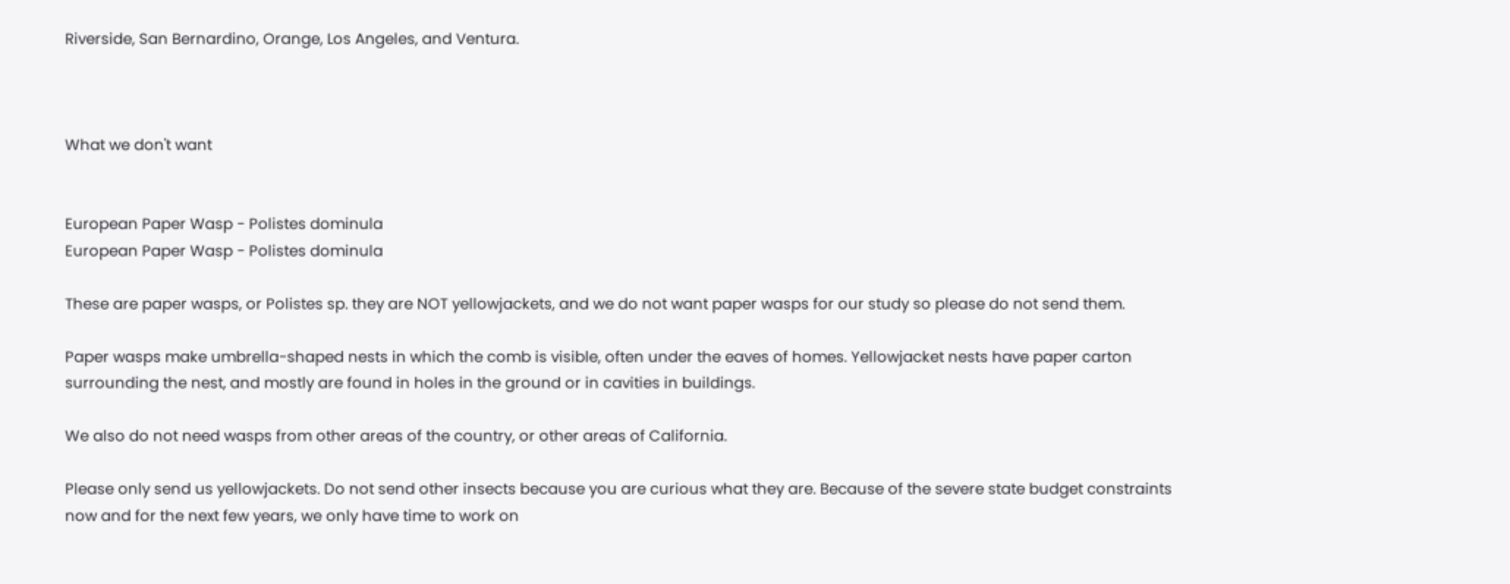Riverside, San Bernardino, Orange, Los Angeles, and Ventura.



What we don't want


European Paper Wasp - Polistes dominula
European Paper Wasp - Polistes dominula

These are paper wasps, or Polistes sp. they are NOT yellowjackets, and we do not want paper wasps for our study so please do not send them.

Paper wasps make umbrella-shaped nests in which the comb is visible, often under the eaves of homes. Yellowjacket nests have paper carton surrounding the nest, and mostly are found in holes in the ground or in cavities in buildings.

We also do not need wasps from other areas of the country, or other areas of California.

Please only send us yellowjackets. Do not send other insects because you are curious what they are. Because of the severe state budget constraints now and for the next few years, we only have time to work on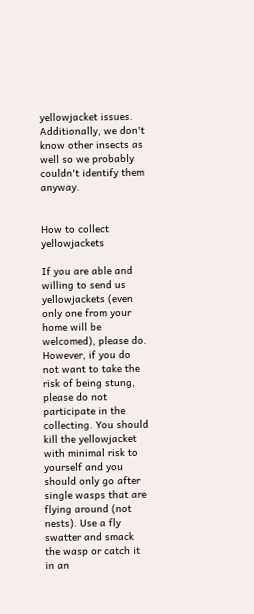yellowjacket issues. Additionally, we don't know other insects as well so we probably couldn't identify them anyway.


How to collect yellowjackets

If you are able and willing to send us yellowjackets (even only one from your home will be welcomed), please do. However, if you do not want to take the risk of being stung, please do not participate in the collecting. You should kill the yellowjacket with minimal risk to yourself and you should only go after single wasps that are flying around (not nests). Use a fly swatter and smack the wasp or catch it in an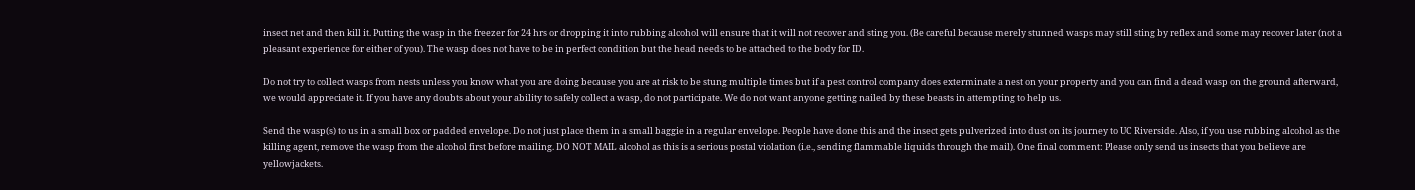insect net and then kill it. Putting the wasp in the freezer for 24 hrs or dropping it into rubbing alcohol will ensure that it will not recover and sting you. (Be careful because merely stunned wasps may still sting by reflex and some may recover later (not a pleasant experience for either of you). The wasp does not have to be in perfect condition but the head needs to be attached to the body for ID.

Do not try to collect wasps from nests unless you know what you are doing because you are at risk to be stung multiple times but if a pest control company does exterminate a nest on your property and you can find a dead wasp on the ground afterward, we would appreciate it. If you have any doubts about your ability to safely collect a wasp, do not participate. We do not want anyone getting nailed by these beasts in attempting to help us.

Send the wasp(s) to us in a small box or padded envelope. Do not just place them in a small baggie in a regular envelope. People have done this and the insect gets pulverized into dust on its journey to UC Riverside. Also, if you use rubbing alcohol as the killing agent, remove the wasp from the alcohol first before mailing. DO NOT MAIL alcohol as this is a serious postal violation (i.e., sending flammable liquids through the mail). One final comment: Please only send us insects that you believe are yellowjackets.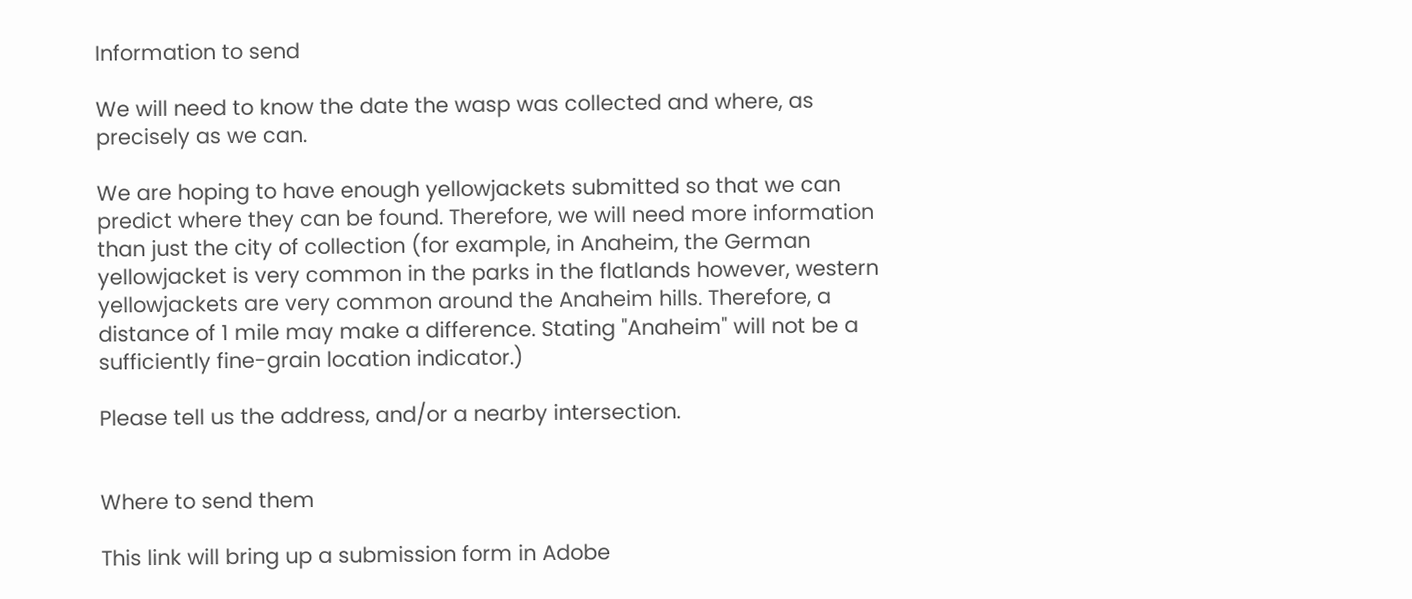Information to send

We will need to know the date the wasp was collected and where, as precisely as we can.

We are hoping to have enough yellowjackets submitted so that we can predict where they can be found. Therefore, we will need more information than just the city of collection (for example, in Anaheim, the German yellowjacket is very common in the parks in the flatlands however, western yellowjackets are very common around the Anaheim hills. Therefore, a distance of 1 mile may make a difference. Stating "Anaheim" will not be a sufficiently fine-grain location indicator.)

Please tell us the address, and/or a nearby intersection.


Where to send them

This link will bring up a submission form in Adobe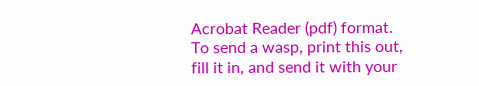Acrobat Reader (pdf) format. To send a wasp, print this out, fill it in, and send it with your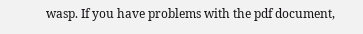wasp. If you have problems with the pdf document,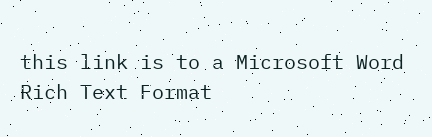this link is to a Microsoft Word Rich Text Format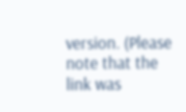version. (Please note that the link was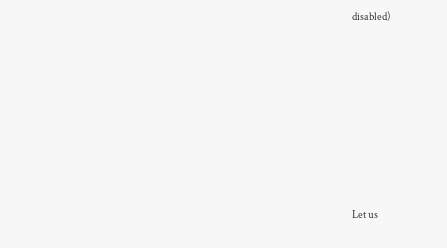disabled)









Let us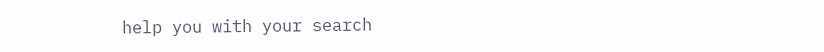help you with your search